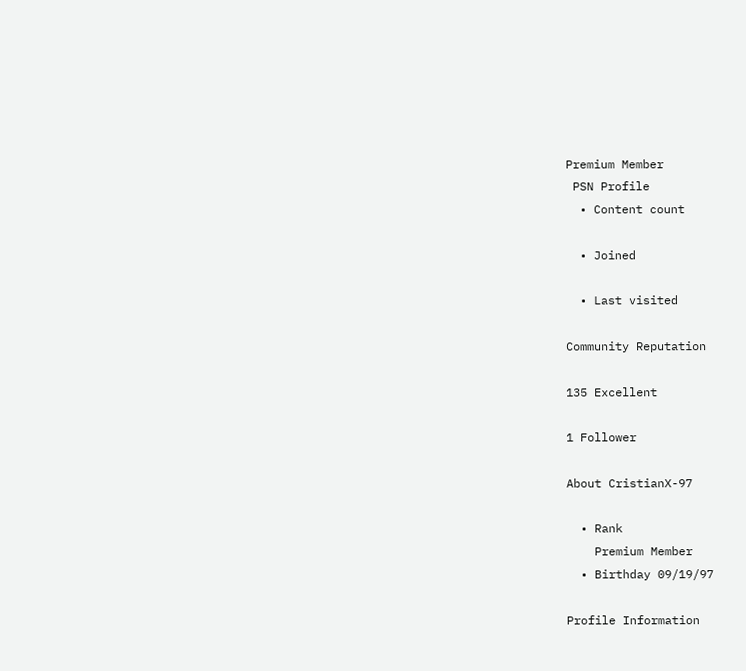Premium Member
 PSN Profile
  • Content count

  • Joined

  • Last visited

Community Reputation

135 Excellent

1 Follower

About CristianX-97

  • Rank
    Premium Member
  • Birthday 09/19/97

Profile Information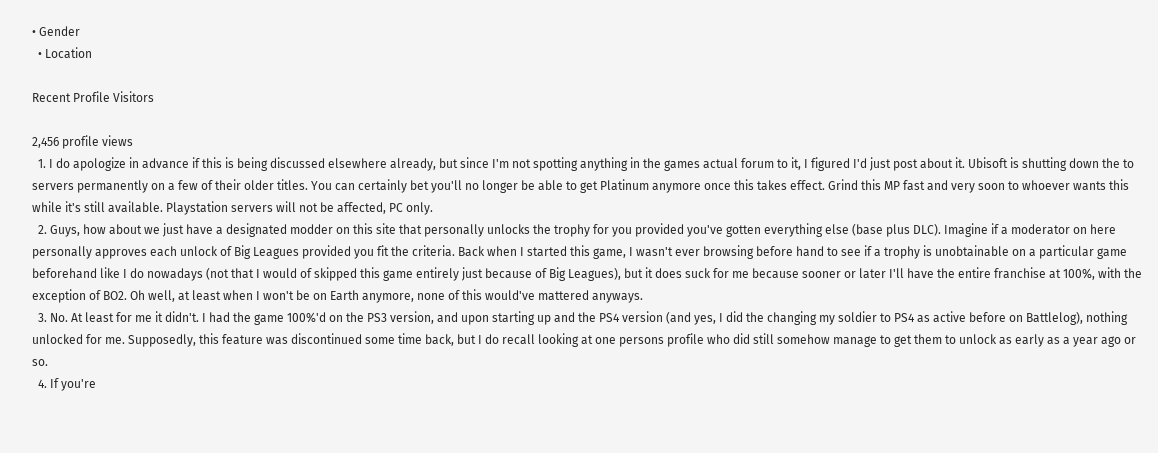• Gender
  • Location

Recent Profile Visitors

2,456 profile views
  1. I do apologize in advance if this is being discussed elsewhere already, but since I'm not spotting anything in the games actual forum to it, I figured I'd just post about it. Ubisoft is shutting down the to servers permanently on a few of their older titles. You can certainly bet you'll no longer be able to get Platinum anymore once this takes effect. Grind this MP fast and very soon to whoever wants this while it's still available. Playstation servers will not be affected, PC only.
  2. Guys, how about we just have a designated modder on this site that personally unlocks the trophy for you provided you've gotten everything else (base plus DLC). Imagine if a moderator on here personally approves each unlock of Big Leagues provided you fit the criteria. Back when I started this game, I wasn't ever browsing before hand to see if a trophy is unobtainable on a particular game beforehand like I do nowadays (not that I would of skipped this game entirely just because of Big Leagues), but it does suck for me because sooner or later I'll have the entire franchise at 100%, with the exception of BO2. Oh well, at least when I won't be on Earth anymore, none of this would've mattered anyways.
  3. No. At least for me it didn't. I had the game 100%'d on the PS3 version, and upon starting up and the PS4 version (and yes, I did the changing my soldier to PS4 as active before on Battlelog), nothing unlocked for me. Supposedly, this feature was discontinued some time back, but I do recall looking at one persons profile who did still somehow manage to get them to unlock as early as a year ago or so.
  4. If you're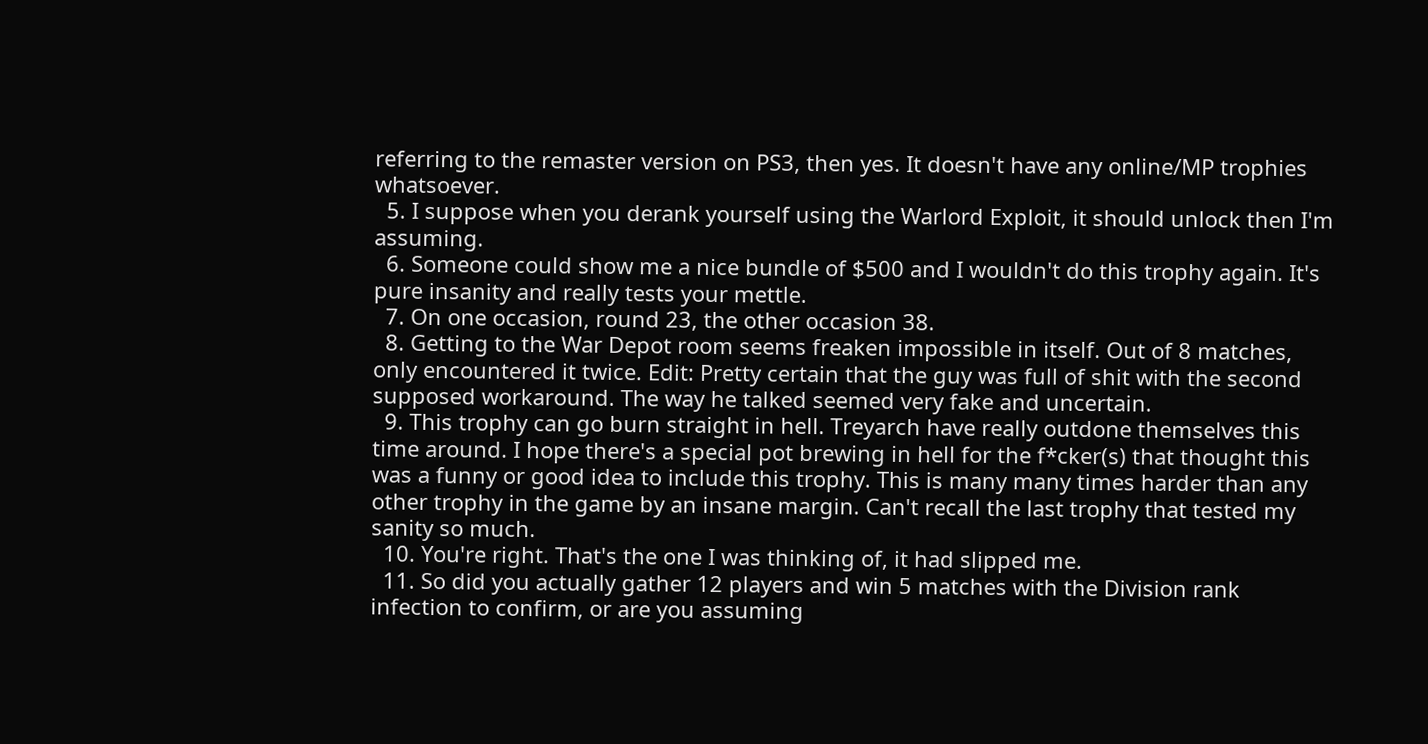referring to the remaster version on PS3, then yes. It doesn't have any online/MP trophies whatsoever.
  5. I suppose when you derank yourself using the Warlord Exploit, it should unlock then I'm assuming.
  6. Someone could show me a nice bundle of $500 and I wouldn't do this trophy again. It's pure insanity and really tests your mettle.
  7. On one occasion, round 23, the other occasion 38.
  8. Getting to the War Depot room seems freaken impossible in itself. Out of 8 matches, only encountered it twice. Edit: Pretty certain that the guy was full of shit with the second supposed workaround. The way he talked seemed very fake and uncertain.
  9. This trophy can go burn straight in hell. Treyarch have really outdone themselves this time around. I hope there's a special pot brewing in hell for the f*cker(s) that thought this was a funny or good idea to include this trophy. This is many many times harder than any other trophy in the game by an insane margin. Can't recall the last trophy that tested my sanity so much.
  10. You're right. That's the one I was thinking of, it had slipped me.
  11. So did you actually gather 12 players and win 5 matches with the Division rank infection to confirm, or are you assuming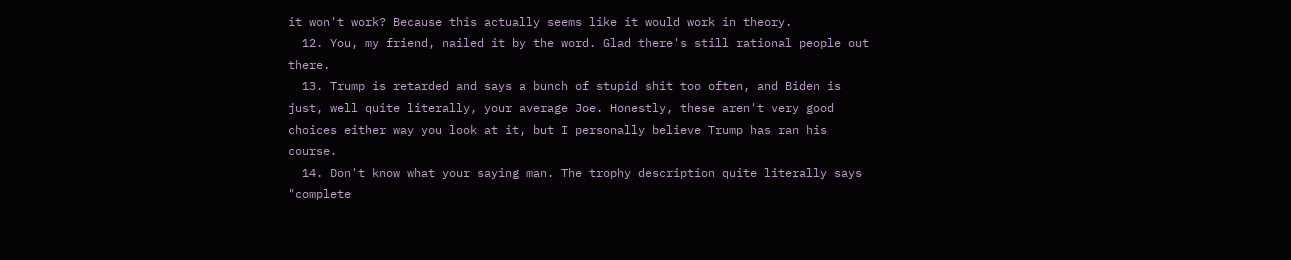it won't work? Because this actually seems like it would work in theory.
  12. You, my friend, nailed it by the word. Glad there's still rational people out there.
  13. Trump is retarded and says a bunch of stupid shit too often, and Biden is just, well quite literally, your average Joe. Honestly, these aren't very good choices either way you look at it, but I personally believe Trump has ran his course.
  14. Don't know what your saying man. The trophy description quite literally says "complete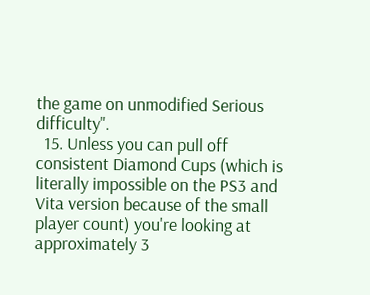the game on unmodified Serious difficulty".
  15. Unless you can pull off consistent Diamond Cups (which is literally impossible on the PS3 and Vita version because of the small player count) you're looking at approximately 3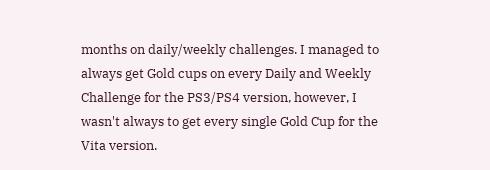months on daily/weekly challenges. I managed to always get Gold cups on every Daily and Weekly Challenge for the PS3/PS4 version, however, I wasn't always to get every single Gold Cup for the Vita version.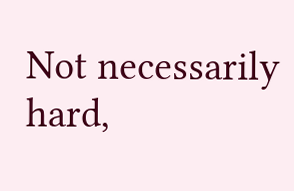Not necessarily hard,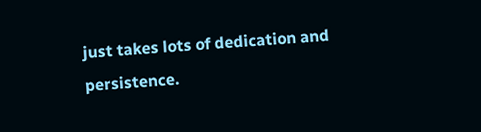just takes lots of dedication and persistence.